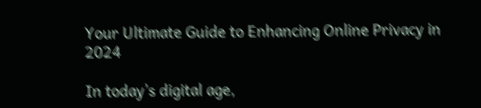Your Ultimate Guide to Enhancing Online Privacy in 2024

In today’s digital age,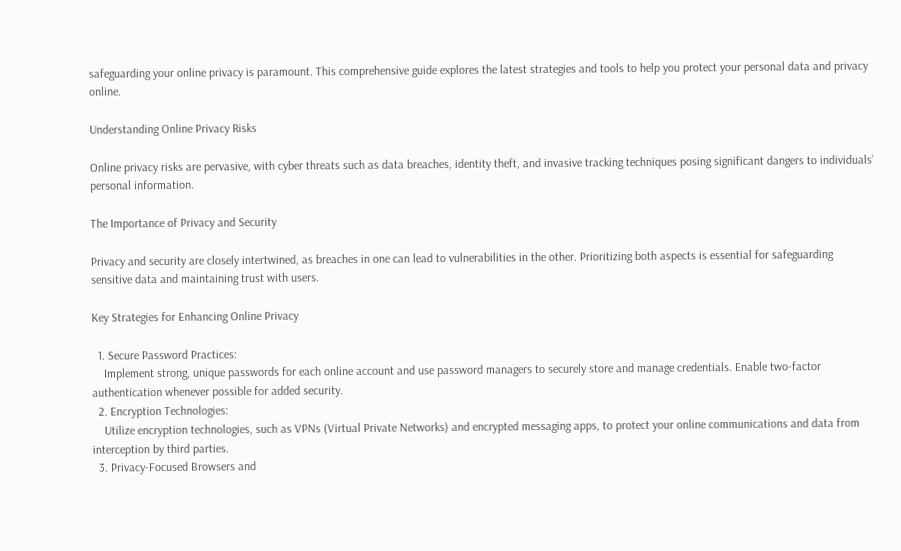safeguarding your online privacy is paramount. This comprehensive guide explores the latest strategies and tools to help you protect your personal data and privacy online.

Understanding Online Privacy Risks

Online privacy risks are pervasive, with cyber threats such as data breaches, identity theft, and invasive tracking techniques posing significant dangers to individuals’ personal information.

The Importance of Privacy and Security

Privacy and security are closely intertwined, as breaches in one can lead to vulnerabilities in the other. Prioritizing both aspects is essential for safeguarding sensitive data and maintaining trust with users.

Key Strategies for Enhancing Online Privacy

  1. Secure Password Practices:
    Implement strong, unique passwords for each online account and use password managers to securely store and manage credentials. Enable two-factor authentication whenever possible for added security.
  2. Encryption Technologies:
    Utilize encryption technologies, such as VPNs (Virtual Private Networks) and encrypted messaging apps, to protect your online communications and data from interception by third parties.
  3. Privacy-Focused Browsers and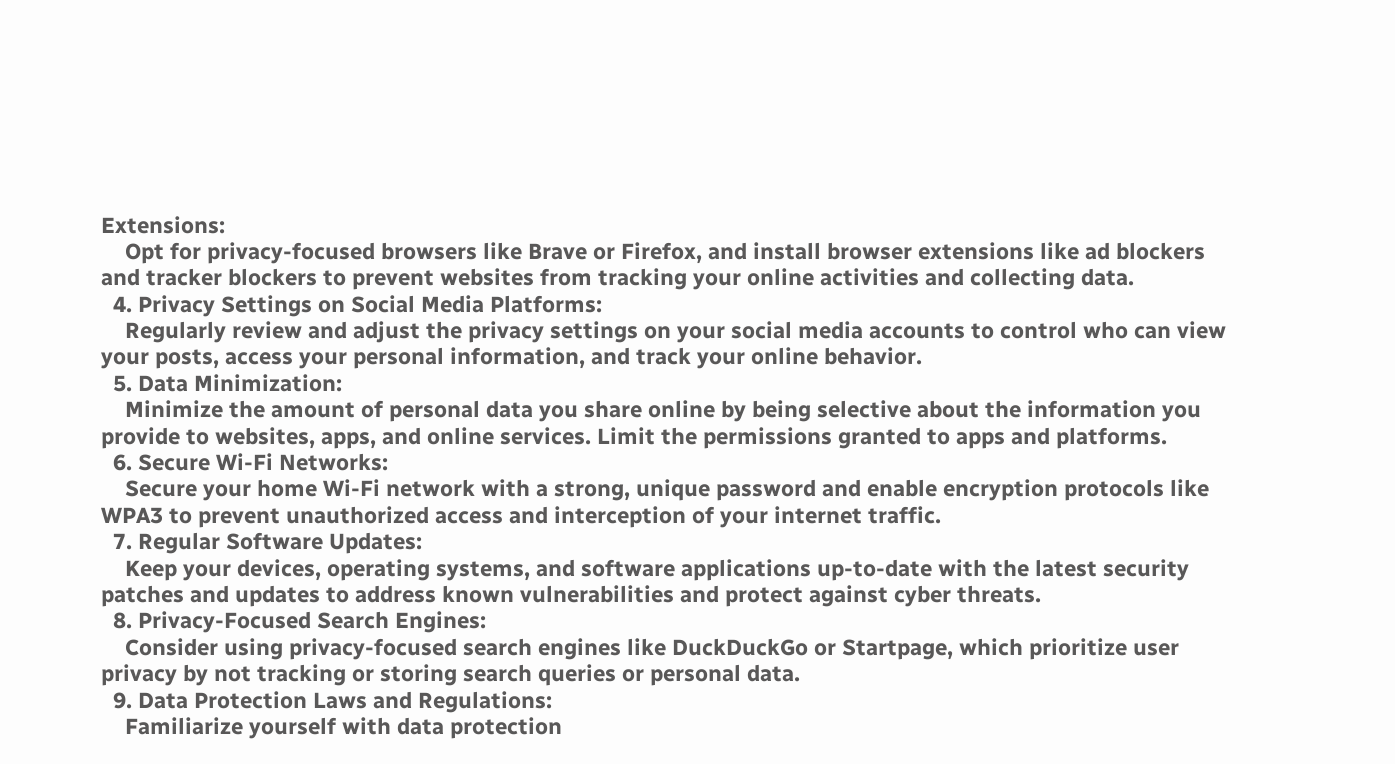Extensions:
    Opt for privacy-focused browsers like Brave or Firefox, and install browser extensions like ad blockers and tracker blockers to prevent websites from tracking your online activities and collecting data.
  4. Privacy Settings on Social Media Platforms:
    Regularly review and adjust the privacy settings on your social media accounts to control who can view your posts, access your personal information, and track your online behavior.
  5. Data Minimization:
    Minimize the amount of personal data you share online by being selective about the information you provide to websites, apps, and online services. Limit the permissions granted to apps and platforms.
  6. Secure Wi-Fi Networks:
    Secure your home Wi-Fi network with a strong, unique password and enable encryption protocols like WPA3 to prevent unauthorized access and interception of your internet traffic.
  7. Regular Software Updates:
    Keep your devices, operating systems, and software applications up-to-date with the latest security patches and updates to address known vulnerabilities and protect against cyber threats.
  8. Privacy-Focused Search Engines:
    Consider using privacy-focused search engines like DuckDuckGo or Startpage, which prioritize user privacy by not tracking or storing search queries or personal data.
  9. Data Protection Laws and Regulations:
    Familiarize yourself with data protection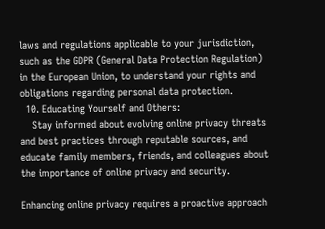laws and regulations applicable to your jurisdiction, such as the GDPR (General Data Protection Regulation) in the European Union, to understand your rights and obligations regarding personal data protection.
  10. Educating Yourself and Others:
    Stay informed about evolving online privacy threats and best practices through reputable sources, and educate family members, friends, and colleagues about the importance of online privacy and security.

Enhancing online privacy requires a proactive approach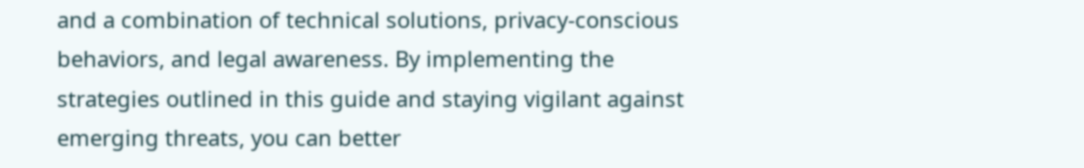and a combination of technical solutions, privacy-conscious behaviors, and legal awareness. By implementing the strategies outlined in this guide and staying vigilant against emerging threats, you can better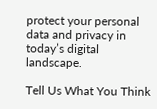protect your personal data and privacy in today’s digital landscape.

Tell Us What You Think